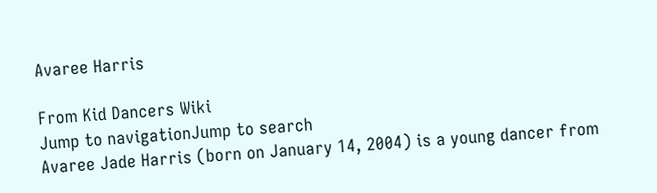Avaree Harris

From Kid Dancers Wiki
Jump to navigationJump to search
Avaree Jade Harris (born on January 14, 2004) is a young dancer from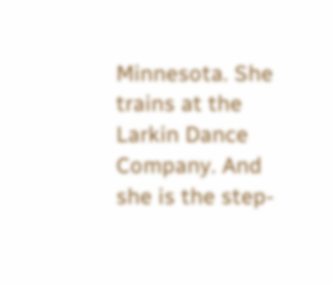Minnesota. She trains at the Larkin Dance Company. And she is the step-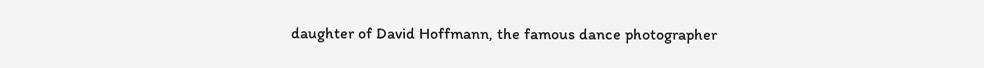daughter of David Hoffmann, the famous dance photographer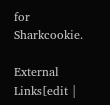for Sharkcookie.

External Links[edit |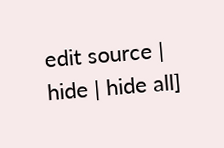edit source | hide | hide all]